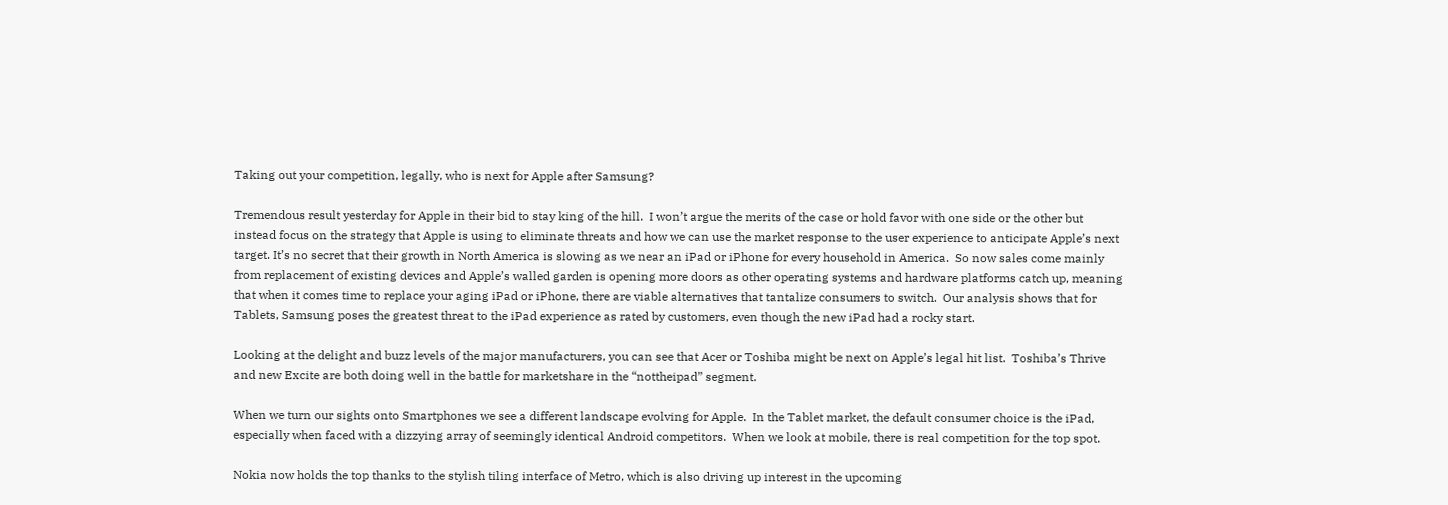Taking out your competition, legally, who is next for Apple after Samsung?

Tremendous result yesterday for Apple in their bid to stay king of the hill.  I won’t argue the merits of the case or hold favor with one side or the other but instead focus on the strategy that Apple is using to eliminate threats and how we can use the market response to the user experience to anticipate Apple’s next target. It’s no secret that their growth in North America is slowing as we near an iPad or iPhone for every household in America.  So now sales come mainly from replacement of existing devices and Apple’s walled garden is opening more doors as other operating systems and hardware platforms catch up, meaning that when it comes time to replace your aging iPad or iPhone, there are viable alternatives that tantalize consumers to switch.  Our analysis shows that for Tablets, Samsung poses the greatest threat to the iPad experience as rated by customers, even though the new iPad had a rocky start.

Looking at the delight and buzz levels of the major manufacturers, you can see that Acer or Toshiba might be next on Apple’s legal hit list.  Toshiba’s Thrive and new Excite are both doing well in the battle for marketshare in the “nottheipad” segment.

When we turn our sights onto Smartphones we see a different landscape evolving for Apple.  In the Tablet market, the default consumer choice is the iPad, especially when faced with a dizzying array of seemingly identical Android competitors.  When we look at mobile, there is real competition for the top spot.

Nokia now holds the top thanks to the stylish tiling interface of Metro, which is also driving up interest in the upcoming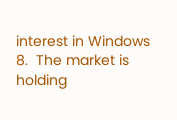interest in Windows 8.  The market is holding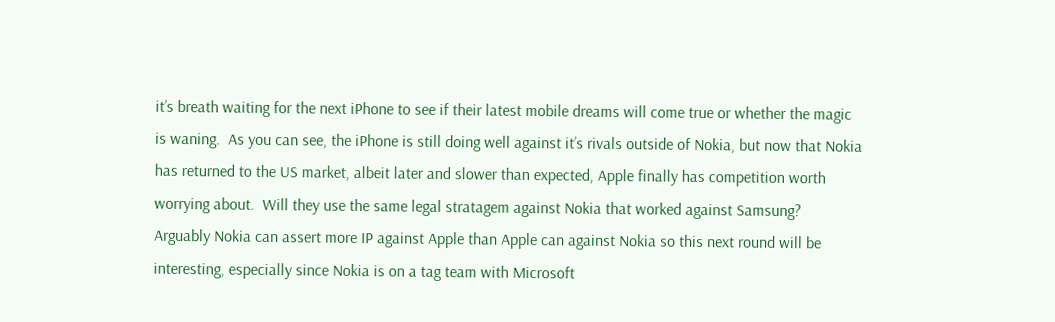it’s breath waiting for the next iPhone to see if their latest mobile dreams will come true or whether the magic is waning.  As you can see, the iPhone is still doing well against it’s rivals outside of Nokia, but now that Nokia has returned to the US market, albeit later and slower than expected, Apple finally has competition worth worrying about.  Will they use the same legal stratagem against Nokia that worked against Samsung?  Arguably Nokia can assert more IP against Apple than Apple can against Nokia so this next round will be interesting, especially since Nokia is on a tag team with Microsoft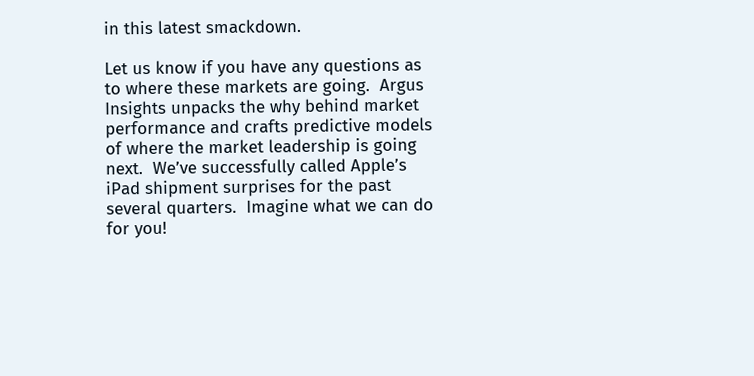in this latest smackdown.

Let us know if you have any questions as to where these markets are going.  Argus Insights unpacks the why behind market performance and crafts predictive models of where the market leadership is going next.  We’ve successfully called Apple’s iPad shipment surprises for the past several quarters.  Imagine what we can do for you!